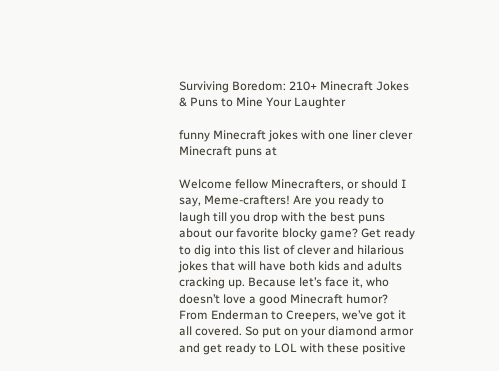Surviving Boredom: 210+ Minecraft Jokes & Puns to Mine Your Laughter

funny Minecraft jokes with one liner clever Minecraft puns at

Welcome fellow Minecrafters, or should I say, Meme-crafters! Are you ready to laugh till you drop with the best puns about our favorite blocky game? Get ready to dig into this list of clever and hilarious jokes that will have both kids and adults cracking up. Because let’s face it, who doesn’t love a good Minecraft humor? From Enderman to Creepers, we’ve got it all covered. So put on your diamond armor and get ready to LOL with these positive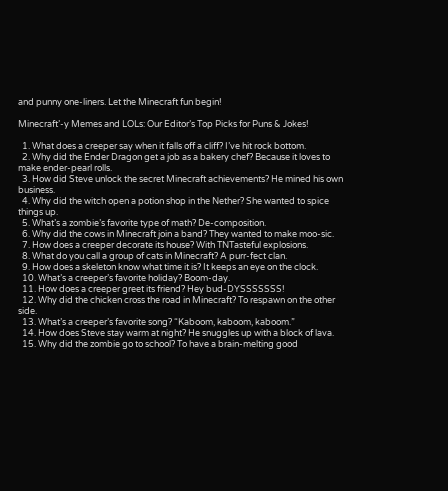and punny one-liners. Let the Minecraft fun begin!

Minecraft’-y Memes and LOLs: Our Editor’s Top Picks for Puns & Jokes!

  1. What does a creeper say when it falls off a cliff? I’ve hit rock bottom.
  2. Why did the Ender Dragon get a job as a bakery chef? Because it loves to make ender-pearl rolls.
  3. How did Steve unlock the secret Minecraft achievements? He mined his own business.
  4. Why did the witch open a potion shop in the Nether? She wanted to spice things up.
  5. What’s a zombie’s favorite type of math? De-composition.
  6. Why did the cows in Minecraft join a band? They wanted to make moo-sic.
  7. How does a creeper decorate its house? With TNTasteful explosions.
  8. What do you call a group of cats in Minecraft? A purr-fect clan.
  9. How does a skeleton know what time it is? It keeps an eye on the clock.
  10. What’s a creeper’s favorite holiday? Boom-day.
  11. How does a creeper greet its friend? Hey bud-DYSSSSSSS!
  12. Why did the chicken cross the road in Minecraft? To respawn on the other side.
  13. What’s a creeper’s favorite song? “Kaboom, kaboom, kaboom.”
  14. How does Steve stay warm at night? He snuggles up with a block of lava.
  15. Why did the zombie go to school? To have a brain-melting good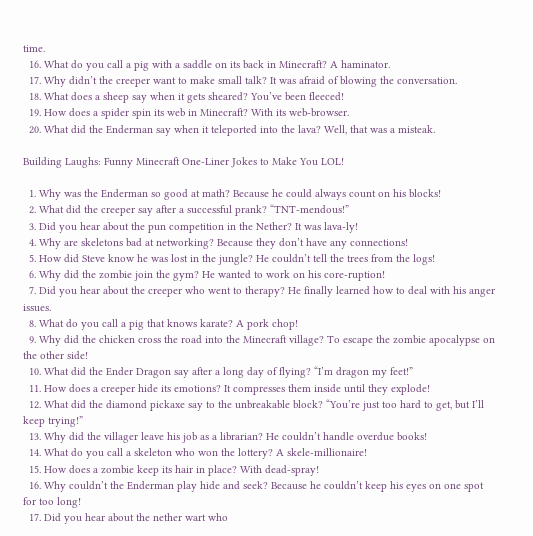time.
  16. What do you call a pig with a saddle on its back in Minecraft? A haminator.
  17. Why didn’t the creeper want to make small talk? It was afraid of blowing the conversation.
  18. What does a sheep say when it gets sheared? You’ve been fleeced!
  19. How does a spider spin its web in Minecraft? With its web-browser.
  20. What did the Enderman say when it teleported into the lava? Well, that was a misteak.

Building Laughs: Funny Minecraft One-Liner Jokes to Make You LOL!

  1. Why was the Enderman so good at math? Because he could always count on his blocks!
  2. What did the creeper say after a successful prank? “TNT-mendous!”
  3. Did you hear about the pun competition in the Nether? It was lava-ly!
  4. Why are skeletons bad at networking? Because they don’t have any connections!
  5. How did Steve know he was lost in the jungle? He couldn’t tell the trees from the logs!
  6. Why did the zombie join the gym? He wanted to work on his core-ruption!
  7. Did you hear about the creeper who went to therapy? He finally learned how to deal with his anger issues.
  8. What do you call a pig that knows karate? A pork chop!
  9. Why did the chicken cross the road into the Minecraft village? To escape the zombie apocalypse on the other side!
  10. What did the Ender Dragon say after a long day of flying? “I’m dragon my feet!”
  11. How does a creeper hide its emotions? It compresses them inside until they explode!
  12. What did the diamond pickaxe say to the unbreakable block? “You’re just too hard to get, but I’ll keep trying!”
  13. Why did the villager leave his job as a librarian? He couldn’t handle overdue books!
  14. What do you call a skeleton who won the lottery? A skele-millionaire!
  15. How does a zombie keep its hair in place? With dead-spray!
  16. Why couldn’t the Enderman play hide and seek? Because he couldn’t keep his eyes on one spot for too long!
  17. Did you hear about the nether wart who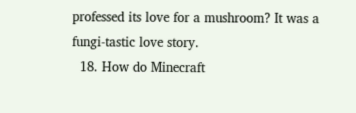professed its love for a mushroom? It was a fungi-tastic love story.
  18. How do Minecraft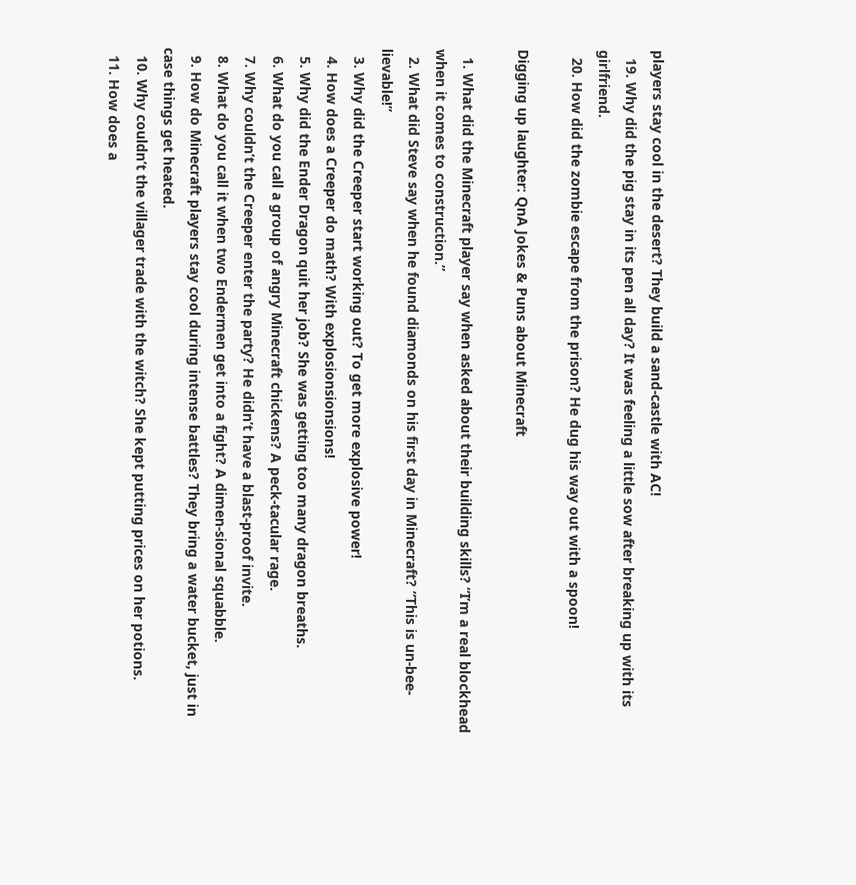players stay cool in the desert? They build a sand-castle with AC!
  19. Why did the pig stay in its pen all day? It was feeling a little sow after breaking up with its girlfriend.
  20. How did the zombie escape from the prison? He dug his way out with a spoon!

Digging up laughter: QnA Jokes & Puns about Minecraft

  1. What did the Minecraft player say when asked about their building skills? “I’m a real blockhead when it comes to construction.”
  2. What did Steve say when he found diamonds on his first day in Minecraft? “This is un-bee-lievable!”
  3. Why did the Creeper start working out? To get more explosive power!
  4. How does a Creeper do math? With explosionsionsions!
  5. Why did the Ender Dragon quit her job? She was getting too many dragon breaths.
  6. What do you call a group of angry Minecraft chickens? A peck-tacular rage.
  7. Why couldn’t the Creeper enter the party? He didn’t have a blast-proof invite.
  8. What do you call it when two Endermen get into a fight? A dimen-sional squabble.
  9. How do Minecraft players stay cool during intense battles? They bring a water bucket, just in case things get heated.
  10. Why couldn’t the villager trade with the witch? She kept putting prices on her potions.
  11. How does a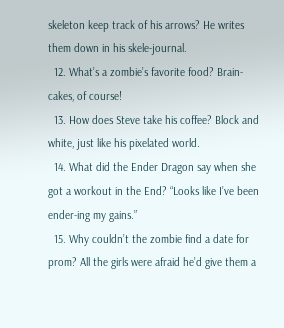skeleton keep track of his arrows? He writes them down in his skele-journal.
  12. What’s a zombie’s favorite food? Brain-cakes, of course!
  13. How does Steve take his coffee? Block and white, just like his pixelated world.
  14. What did the Ender Dragon say when she got a workout in the End? “Looks like I’ve been ender-ing my gains.”
  15. Why couldn’t the zombie find a date for prom? All the girls were afraid he’d give them a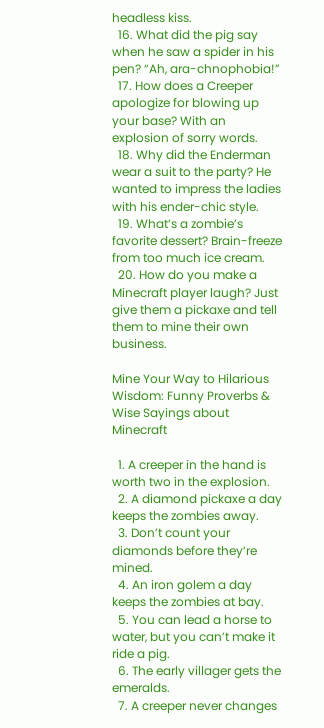headless kiss.
  16. What did the pig say when he saw a spider in his pen? “Ah, ara-chnophobia!”
  17. How does a Creeper apologize for blowing up your base? With an explosion of sorry words.
  18. Why did the Enderman wear a suit to the party? He wanted to impress the ladies with his ender-chic style.
  19. What’s a zombie’s favorite dessert? Brain-freeze from too much ice cream.
  20. How do you make a Minecraft player laugh? Just give them a pickaxe and tell them to mine their own business.

Mine Your Way to Hilarious Wisdom: Funny Proverbs & Wise Sayings about Minecraft

  1. A creeper in the hand is worth two in the explosion.
  2. A diamond pickaxe a day keeps the zombies away.
  3. Don’t count your diamonds before they’re mined.
  4. An iron golem a day keeps the zombies at bay.
  5. You can lead a horse to water, but you can’t make it ride a pig.
  6. The early villager gets the emeralds.
  7. A creeper never changes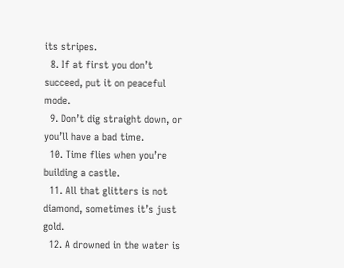its stripes.
  8. If at first you don’t succeed, put it on peaceful mode.
  9. Don’t dig straight down, or you’ll have a bad time.
  10. Time flies when you’re building a castle.
  11. All that glitters is not diamond, sometimes it’s just gold.
  12. A drowned in the water is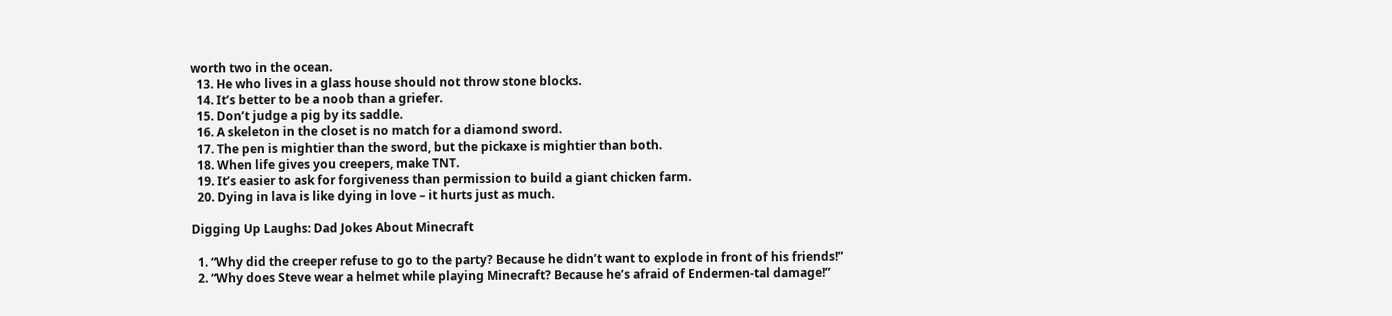worth two in the ocean.
  13. He who lives in a glass house should not throw stone blocks.
  14. It’s better to be a noob than a griefer.
  15. Don’t judge a pig by its saddle.
  16. A skeleton in the closet is no match for a diamond sword.
  17. The pen is mightier than the sword, but the pickaxe is mightier than both.
  18. When life gives you creepers, make TNT.
  19. It’s easier to ask for forgiveness than permission to build a giant chicken farm.
  20. Dying in lava is like dying in love – it hurts just as much.

Digging Up Laughs: Dad Jokes About Minecraft

  1. “Why did the creeper refuse to go to the party? Because he didn’t want to explode in front of his friends!”
  2. “Why does Steve wear a helmet while playing Minecraft? Because he’s afraid of Endermen-tal damage!”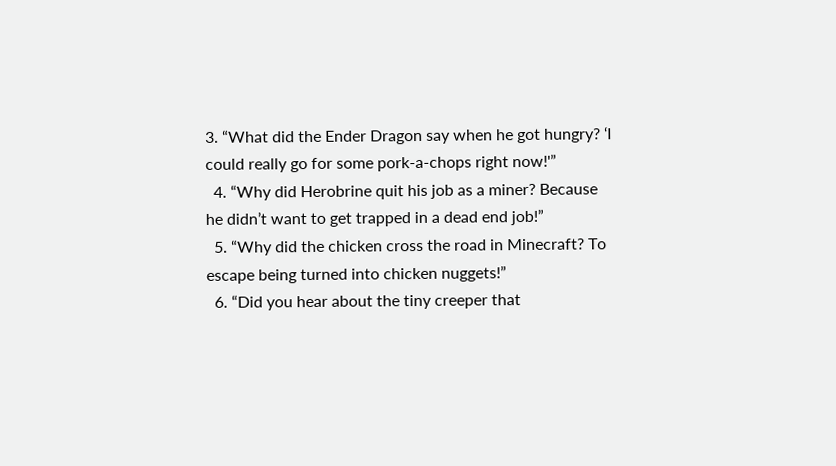3. “What did the Ender Dragon say when he got hungry? ‘I could really go for some pork-a-chops right now!'”
  4. “Why did Herobrine quit his job as a miner? Because he didn’t want to get trapped in a dead end job!”
  5. “Why did the chicken cross the road in Minecraft? To escape being turned into chicken nuggets!”
  6. “Did you hear about the tiny creeper that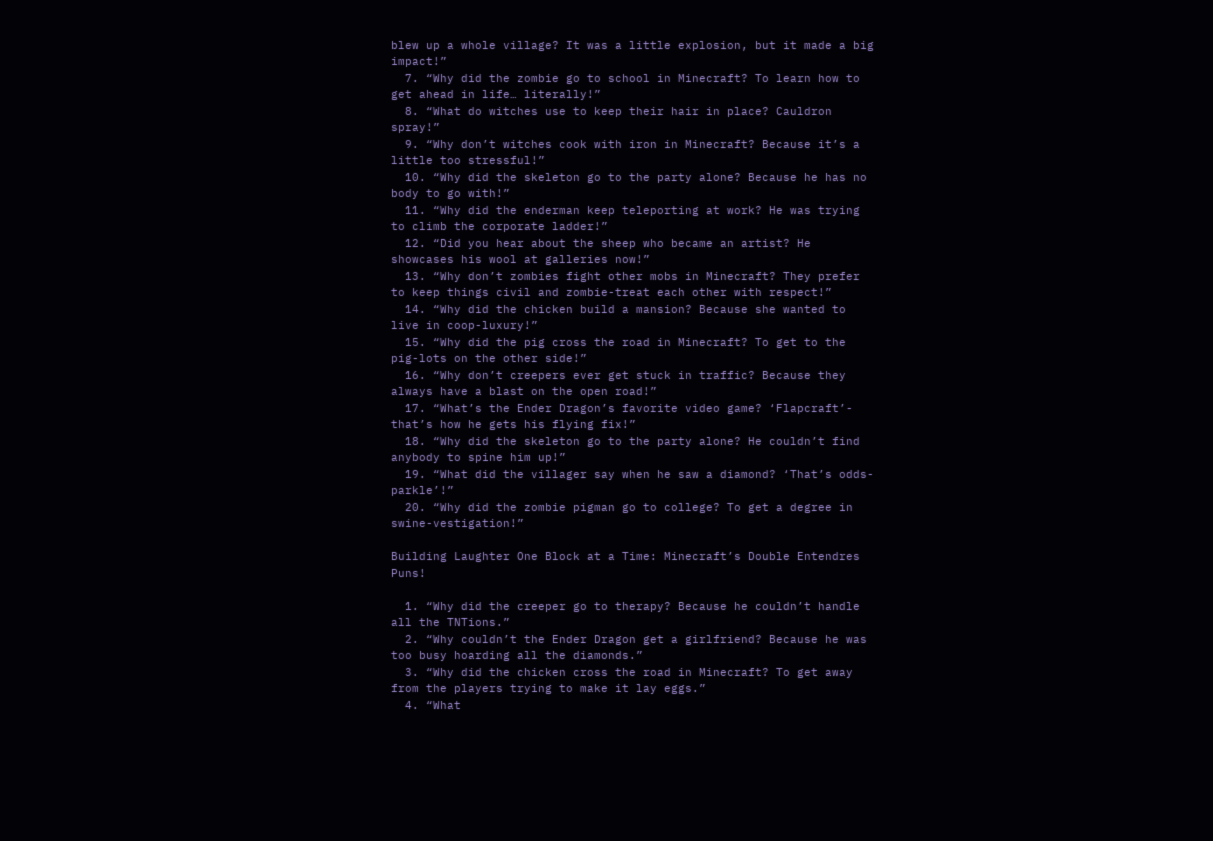blew up a whole village? It was a little explosion, but it made a big impact!”
  7. “Why did the zombie go to school in Minecraft? To learn how to get ahead in life… literally!”
  8. “What do witches use to keep their hair in place? Cauldron spray!”
  9. “Why don’t witches cook with iron in Minecraft? Because it’s a little too stressful!”
  10. “Why did the skeleton go to the party alone? Because he has no body to go with!”
  11. “Why did the enderman keep teleporting at work? He was trying to climb the corporate ladder!”
  12. “Did you hear about the sheep who became an artist? He showcases his wool at galleries now!”
  13. “Why don’t zombies fight other mobs in Minecraft? They prefer to keep things civil and zombie-treat each other with respect!”
  14. “Why did the chicken build a mansion? Because she wanted to live in coop-luxury!”
  15. “Why did the pig cross the road in Minecraft? To get to the pig-lots on the other side!”
  16. “Why don’t creepers ever get stuck in traffic? Because they always have a blast on the open road!”
  17. “What’s the Ender Dragon’s favorite video game? ‘Flapcraft’- that’s how he gets his flying fix!”
  18. “Why did the skeleton go to the party alone? He couldn’t find anybody to spine him up!”
  19. “What did the villager say when he saw a diamond? ‘That’s odds-parkle’!”
  20. “Why did the zombie pigman go to college? To get a degree in swine-vestigation!”

Building Laughter One Block at a Time: Minecraft’s Double Entendres Puns!

  1. “Why did the creeper go to therapy? Because he couldn’t handle all the TNTions.”
  2. “Why couldn’t the Ender Dragon get a girlfriend? Because he was too busy hoarding all the diamonds.”
  3. “Why did the chicken cross the road in Minecraft? To get away from the players trying to make it lay eggs.”
  4. “What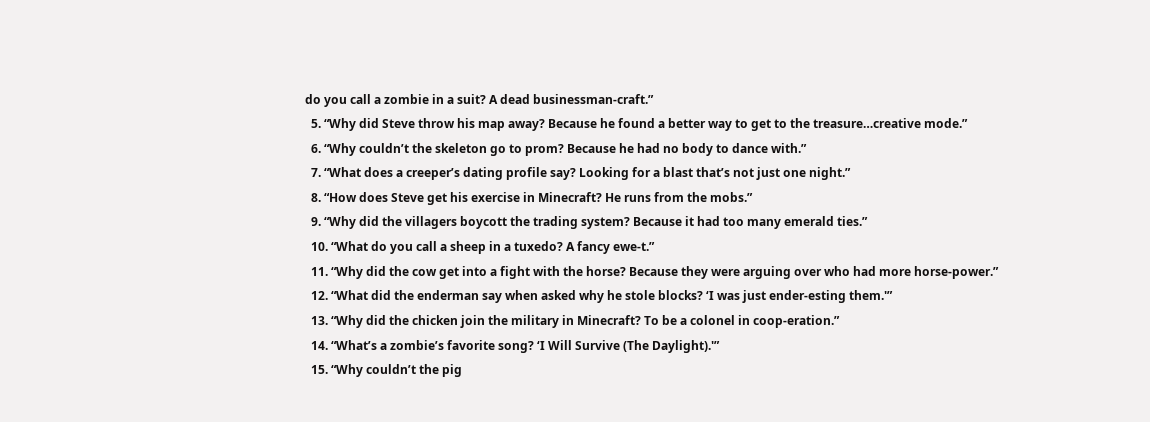do you call a zombie in a suit? A dead businessman-craft.”
  5. “Why did Steve throw his map away? Because he found a better way to get to the treasure…creative mode.”
  6. “Why couldn’t the skeleton go to prom? Because he had no body to dance with.”
  7. “What does a creeper’s dating profile say? Looking for a blast that’s not just one night.”
  8. “How does Steve get his exercise in Minecraft? He runs from the mobs.”
  9. “Why did the villagers boycott the trading system? Because it had too many emerald ties.”
  10. “What do you call a sheep in a tuxedo? A fancy ewe-t.”
  11. “Why did the cow get into a fight with the horse? Because they were arguing over who had more horse-power.”
  12. “What did the enderman say when asked why he stole blocks? ‘I was just ender-esting them.'”
  13. “Why did the chicken join the military in Minecraft? To be a colonel in coop-eration.”
  14. “What’s a zombie’s favorite song? ‘I Will Survive (The Daylight).'”
  15. “Why couldn’t the pig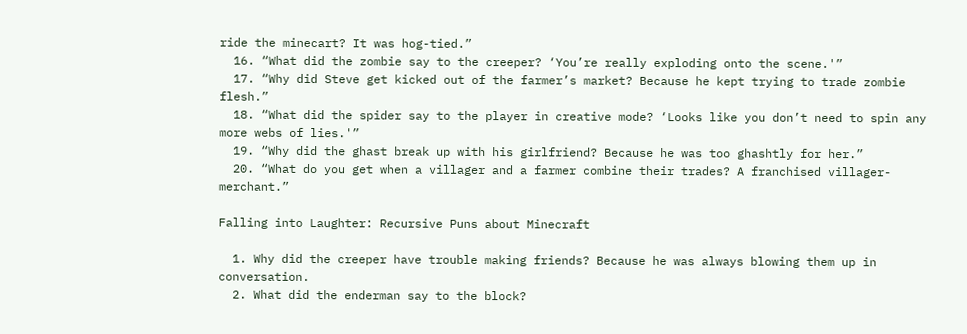ride the minecart? It was hog-tied.”
  16. “What did the zombie say to the creeper? ‘You’re really exploding onto the scene.'”
  17. “Why did Steve get kicked out of the farmer’s market? Because he kept trying to trade zombie flesh.”
  18. “What did the spider say to the player in creative mode? ‘Looks like you don’t need to spin any more webs of lies.'”
  19. “Why did the ghast break up with his girlfriend? Because he was too ghashtly for her.”
  20. “What do you get when a villager and a farmer combine their trades? A franchised villager-merchant.”

Falling into Laughter: Recursive Puns about Minecraft

  1. Why did the creeper have trouble making friends? Because he was always blowing them up in conversation.
  2. What did the enderman say to the block?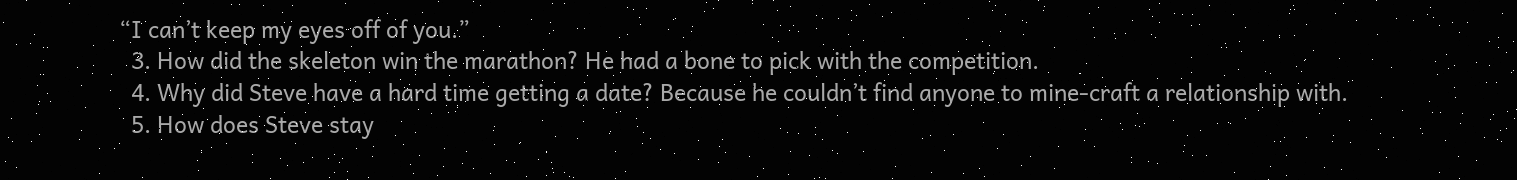“I can’t keep my eyes off of you.”
  3. How did the skeleton win the marathon? He had a bone to pick with the competition.
  4. Why did Steve have a hard time getting a date? Because he couldn’t find anyone to mine-craft a relationship with.
  5. How does Steve stay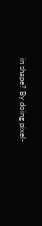in shape? By doing pixel-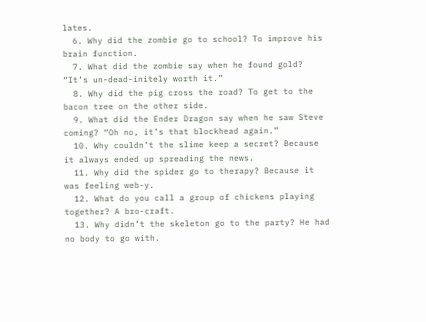lates.
  6. Why did the zombie go to school? To improve his brain function.
  7. What did the zombie say when he found gold? “It’s un-dead-initely worth it.”
  8. Why did the pig cross the road? To get to the bacon tree on the other side.
  9. What did the Ender Dragon say when he saw Steve coming? “Oh no, it’s that blockhead again.”
  10. Why couldn’t the slime keep a secret? Because it always ended up spreading the news.
  11. Why did the spider go to therapy? Because it was feeling web-y.
  12. What do you call a group of chickens playing together? A bro-craft.
  13. Why didn’t the skeleton go to the party? He had no body to go with.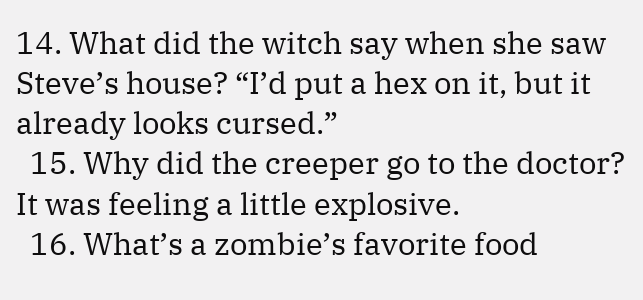14. What did the witch say when she saw Steve’s house? “I’d put a hex on it, but it already looks cursed.”
  15. Why did the creeper go to the doctor? It was feeling a little explosive.
  16. What’s a zombie’s favorite food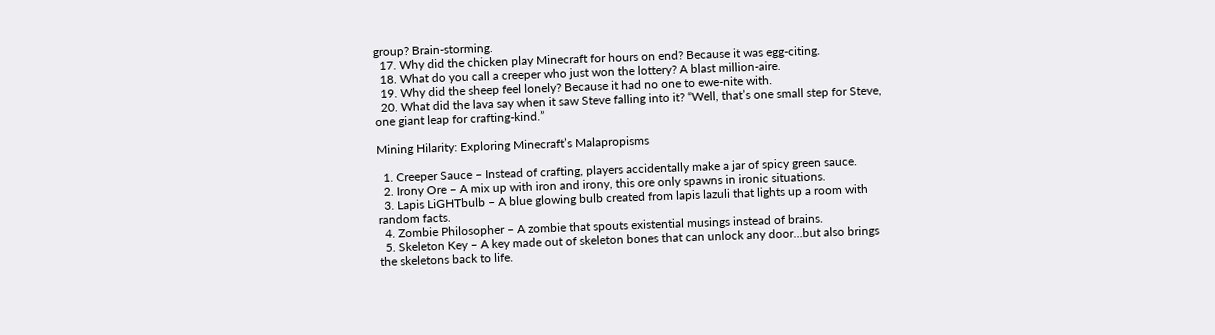group? Brain-storming.
  17. Why did the chicken play Minecraft for hours on end? Because it was egg-citing.
  18. What do you call a creeper who just won the lottery? A blast million-aire.
  19. Why did the sheep feel lonely? Because it had no one to ewe-nite with.
  20. What did the lava say when it saw Steve falling into it? “Well, that’s one small step for Steve, one giant leap for crafting-kind.”

Mining Hilarity: Exploring Minecraft’s Malapropisms

  1. Creeper Sauce – Instead of crafting, players accidentally make a jar of spicy green sauce.
  2. Irony Ore – A mix up with iron and irony, this ore only spawns in ironic situations.
  3. Lapis LiGHTbulb – A blue glowing bulb created from lapis lazuli that lights up a room with random facts.
  4. Zombie Philosopher – A zombie that spouts existential musings instead of brains.
  5. Skeleton Key – A key made out of skeleton bones that can unlock any door…but also brings the skeletons back to life.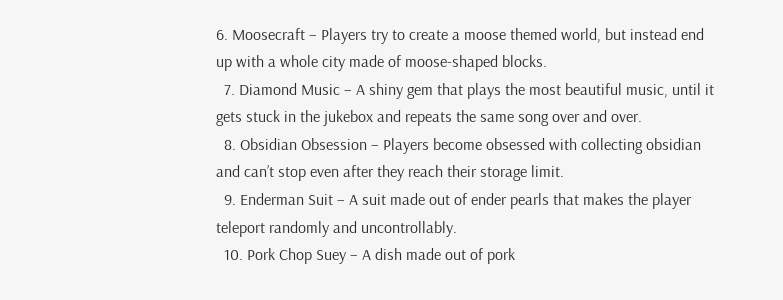6. Moosecraft – Players try to create a moose themed world, but instead end up with a whole city made of moose-shaped blocks.
  7. Diamond Music – A shiny gem that plays the most beautiful music, until it gets stuck in the jukebox and repeats the same song over and over.
  8. Obsidian Obsession – Players become obsessed with collecting obsidian and can’t stop even after they reach their storage limit.
  9. Enderman Suit – A suit made out of ender pearls that makes the player teleport randomly and uncontrollably.
  10. Pork Chop Suey – A dish made out of pork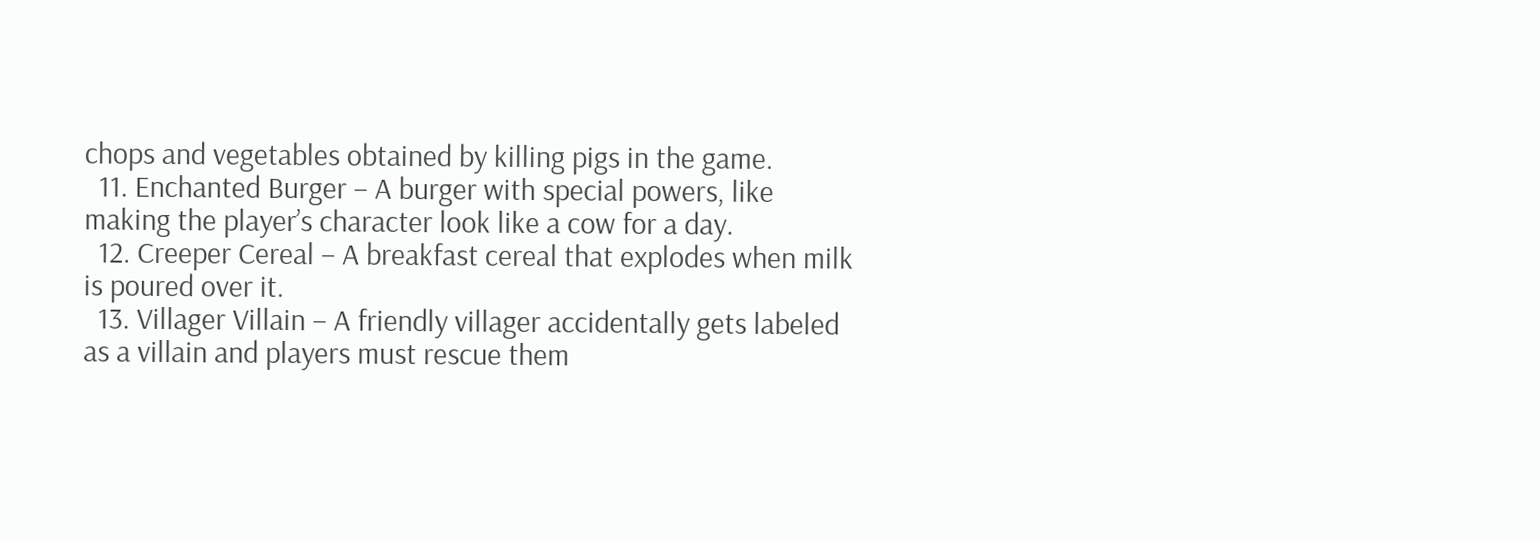chops and vegetables obtained by killing pigs in the game.
  11. Enchanted Burger – A burger with special powers, like making the player’s character look like a cow for a day.
  12. Creeper Cereal – A breakfast cereal that explodes when milk is poured over it.
  13. Villager Villain – A friendly villager accidentally gets labeled as a villain and players must rescue them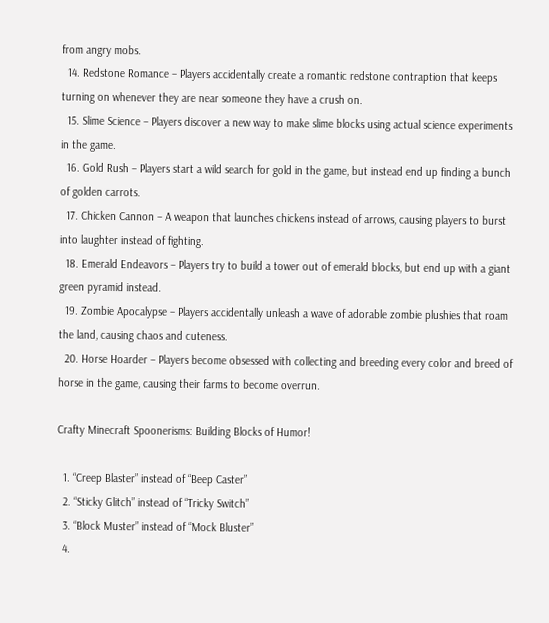from angry mobs.
  14. Redstone Romance – Players accidentally create a romantic redstone contraption that keeps turning on whenever they are near someone they have a crush on.
  15. Slime Science – Players discover a new way to make slime blocks using actual science experiments in the game.
  16. Gold Rush – Players start a wild search for gold in the game, but instead end up finding a bunch of golden carrots.
  17. Chicken Cannon – A weapon that launches chickens instead of arrows, causing players to burst into laughter instead of fighting.
  18. Emerald Endeavors – Players try to build a tower out of emerald blocks, but end up with a giant green pyramid instead.
  19. Zombie Apocalypse – Players accidentally unleash a wave of adorable zombie plushies that roam the land, causing chaos and cuteness.
  20. Horse Hoarder – Players become obsessed with collecting and breeding every color and breed of horse in the game, causing their farms to become overrun.

Crafty Minecraft Spoonerisms: Building Blocks of Humor!

  1. “Creep Blaster” instead of “Beep Caster”
  2. “Sticky Glitch” instead of “Tricky Switch”
  3. “Block Muster” instead of “Mock Bluster”
  4.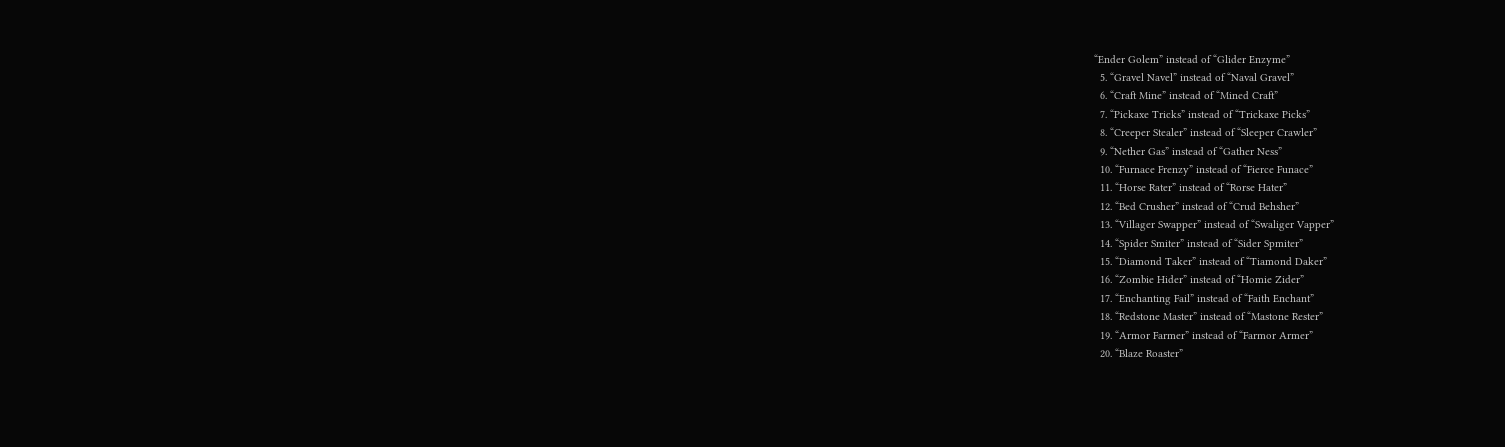“Ender Golem” instead of “Glider Enzyme”
  5. “Gravel Navel” instead of “Naval Gravel”
  6. “Craft Mine” instead of “Mined Craft”
  7. “Pickaxe Tricks” instead of “Trickaxe Picks”
  8. “Creeper Stealer” instead of “Sleeper Crawler”
  9. “Nether Gas” instead of “Gather Ness”
  10. “Furnace Frenzy” instead of “Fierce Funace”
  11. “Horse Rater” instead of “Rorse Hater”
  12. “Bed Crusher” instead of “Crud Behsher”
  13. “Villager Swapper” instead of “Swaliger Vapper”
  14. “Spider Smiter” instead of “Sider Spmiter”
  15. “Diamond Taker” instead of “Tiamond Daker”
  16. “Zombie Hider” instead of “Homie Zider”
  17. “Enchanting Fail” instead of “Faith Enchant”
  18. “Redstone Master” instead of “Mastone Rester”
  19. “Armor Farmer” instead of “Farmor Armer”
  20. “Blaze Roaster”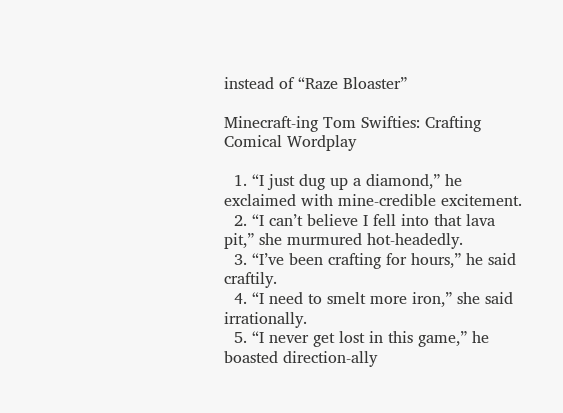instead of “Raze Bloaster”

Minecraft-ing Tom Swifties: Crafting Comical Wordplay

  1. “I just dug up a diamond,” he exclaimed with mine-credible excitement.
  2. “I can’t believe I fell into that lava pit,” she murmured hot-headedly.
  3. “I’ve been crafting for hours,” he said craftily.
  4. “I need to smelt more iron,” she said irrationally.
  5. “I never get lost in this game,” he boasted direction-ally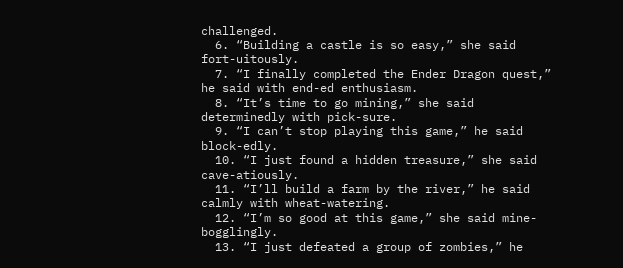challenged.
  6. “Building a castle is so easy,” she said fort-uitously.
  7. “I finally completed the Ender Dragon quest,” he said with end-ed enthusiasm.
  8. “It’s time to go mining,” she said determinedly with pick-sure.
  9. “I can’t stop playing this game,” he said block-edly.
  10. “I just found a hidden treasure,” she said cave-atiously.
  11. “I’ll build a farm by the river,” he said calmly with wheat-watering.
  12. “I’m so good at this game,” she said mine-bogglingly.
  13. “I just defeated a group of zombies,” he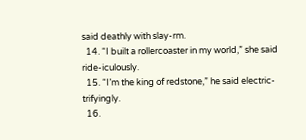said deathly with slay-rm.
  14. “I built a rollercoaster in my world,” she said ride-iculously.
  15. “I’m the king of redstone,” he said electric-trifyingly.
  16.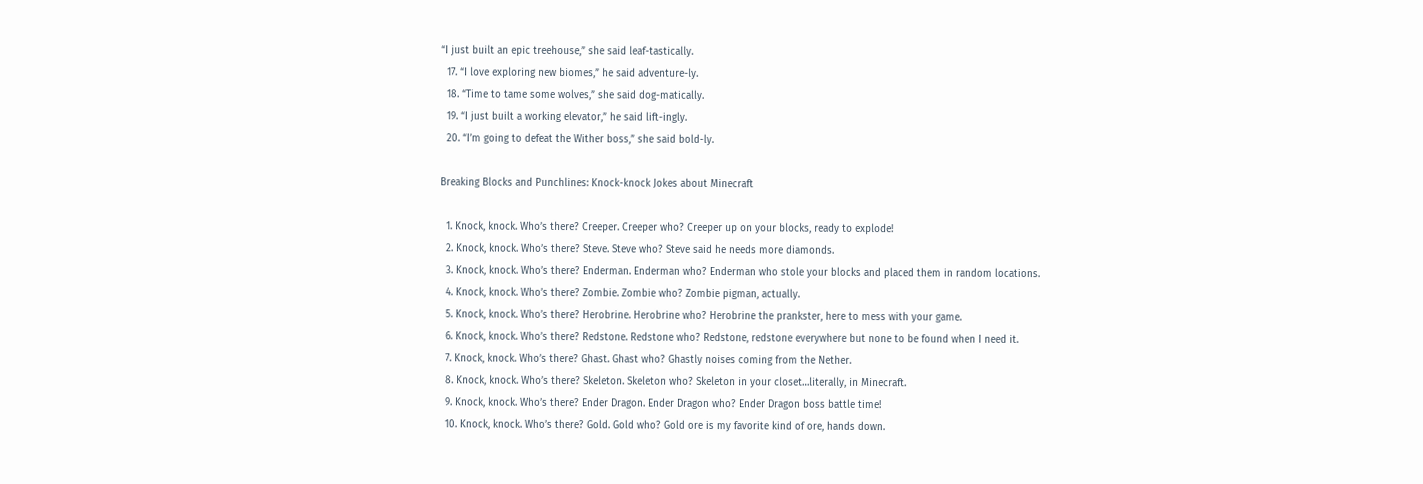“I just built an epic treehouse,” she said leaf-tastically.
  17. “I love exploring new biomes,” he said adventure-ly.
  18. “Time to tame some wolves,” she said dog-matically.
  19. “I just built a working elevator,” he said lift-ingly.
  20. “I’m going to defeat the Wither boss,” she said bold-ly.

Breaking Blocks and Punchlines: Knock-knock Jokes about Minecraft

  1. Knock, knock. Who’s there? Creeper. Creeper who? Creeper up on your blocks, ready to explode!
  2. Knock, knock. Who’s there? Steve. Steve who? Steve said he needs more diamonds.
  3. Knock, knock. Who’s there? Enderman. Enderman who? Enderman who stole your blocks and placed them in random locations.
  4. Knock, knock. Who’s there? Zombie. Zombie who? Zombie pigman, actually.
  5. Knock, knock. Who’s there? Herobrine. Herobrine who? Herobrine the prankster, here to mess with your game.
  6. Knock, knock. Who’s there? Redstone. Redstone who? Redstone, redstone everywhere but none to be found when I need it.
  7. Knock, knock. Who’s there? Ghast. Ghast who? Ghastly noises coming from the Nether.
  8. Knock, knock. Who’s there? Skeleton. Skeleton who? Skeleton in your closet…literally, in Minecraft.
  9. Knock, knock. Who’s there? Ender Dragon. Ender Dragon who? Ender Dragon boss battle time!
  10. Knock, knock. Who’s there? Gold. Gold who? Gold ore is my favorite kind of ore, hands down.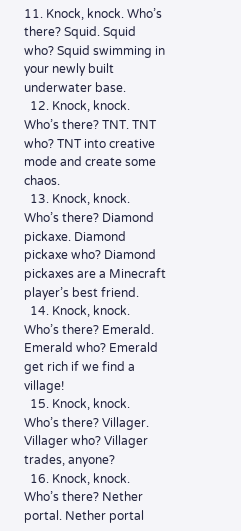11. Knock, knock. Who’s there? Squid. Squid who? Squid swimming in your newly built underwater base.
  12. Knock, knock. Who’s there? TNT. TNT who? TNT into creative mode and create some chaos.
  13. Knock, knock. Who’s there? Diamond pickaxe. Diamond pickaxe who? Diamond pickaxes are a Minecraft player’s best friend.
  14. Knock, knock. Who’s there? Emerald. Emerald who? Emerald get rich if we find a village!
  15. Knock, knock. Who’s there? Villager. Villager who? Villager trades, anyone?
  16. Knock, knock. Who’s there? Nether portal. Nether portal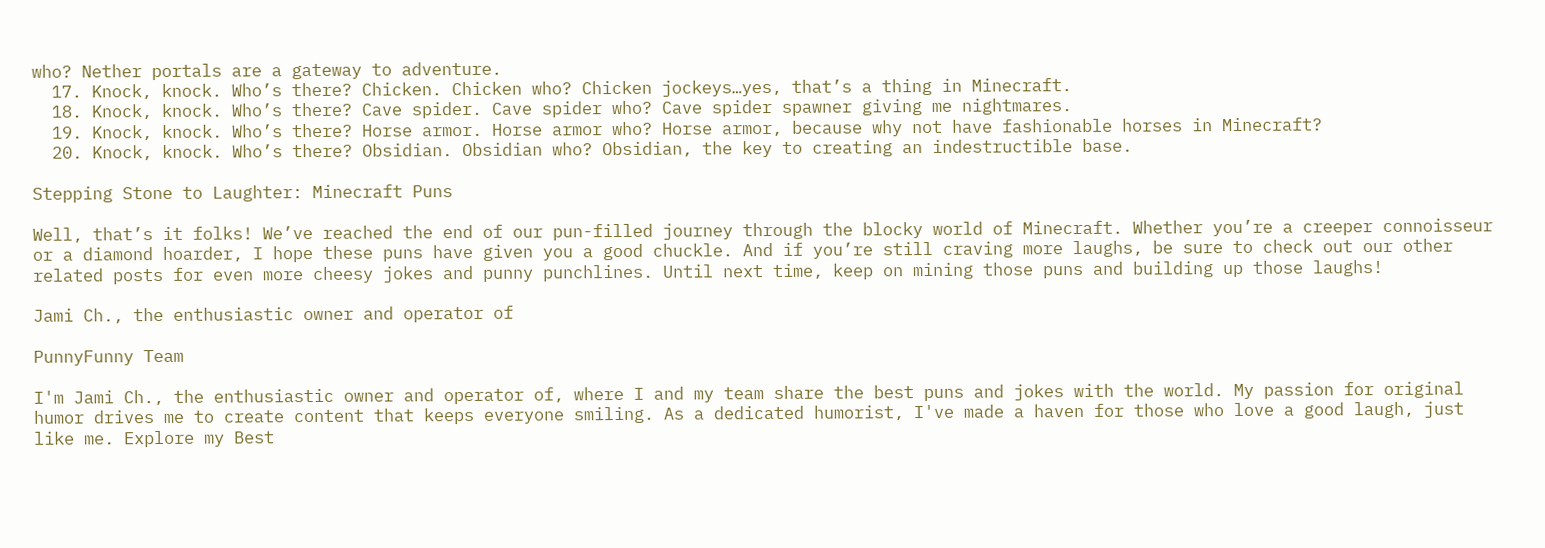who? Nether portals are a gateway to adventure.
  17. Knock, knock. Who’s there? Chicken. Chicken who? Chicken jockeys…yes, that’s a thing in Minecraft.
  18. Knock, knock. Who’s there? Cave spider. Cave spider who? Cave spider spawner giving me nightmares.
  19. Knock, knock. Who’s there? Horse armor. Horse armor who? Horse armor, because why not have fashionable horses in Minecraft?
  20. Knock, knock. Who’s there? Obsidian. Obsidian who? Obsidian, the key to creating an indestructible base.

Stepping Stone to Laughter: Minecraft Puns

Well, that’s it folks! We’ve reached the end of our pun-filled journey through the blocky world of Minecraft. Whether you’re a creeper connoisseur or a diamond hoarder, I hope these puns have given you a good chuckle. And if you’re still craving more laughs, be sure to check out our other related posts for even more cheesy jokes and punny punchlines. Until next time, keep on mining those puns and building up those laughs!

Jami Ch., the enthusiastic owner and operator of

PunnyFunny Team

I'm Jami Ch., the enthusiastic owner and operator of, where I and my team share the best puns and jokes with the world. My passion for original humor drives me to create content that keeps everyone smiling. As a dedicated humorist, I've made a haven for those who love a good laugh, just like me. Explore my Best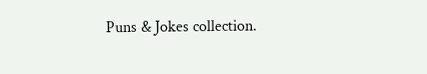Puns & Jokes collection.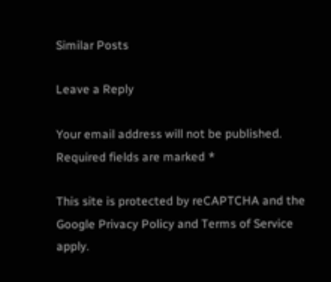Similar Posts

Leave a Reply

Your email address will not be published. Required fields are marked *

This site is protected by reCAPTCHA and the Google Privacy Policy and Terms of Service apply.